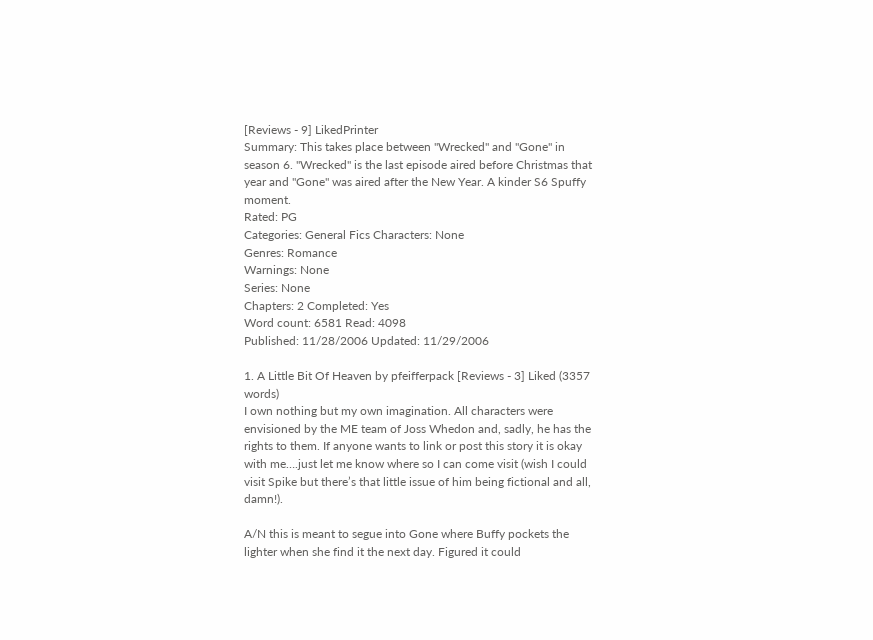[Reviews - 9] LikedPrinter
Summary: This takes place between "Wrecked" and "Gone" in season 6. "Wrecked" is the last episode aired before Christmas that year and "Gone" was aired after the New Year. A kinder S6 Spuffy moment.
Rated: PG
Categories: General Fics Characters: None
Genres: Romance
Warnings: None
Series: None
Chapters: 2 Completed: Yes
Word count: 6581 Read: 4098
Published: 11/28/2006 Updated: 11/29/2006

1. A Little Bit Of Heaven by pfeifferpack [Reviews - 3] Liked (3357 words)
I own nothing but my own imagination. All characters were envisioned by the ME team of Joss Whedon and, sadly, he has the rights to them. If anyone wants to link or post this story it is okay with me….just let me know where so I can come visit (wish I could visit Spike but there’s that little issue of him being fictional and all, damn!).

A/N this is meant to segue into Gone where Buffy pockets the lighter when she find it the next day. Figured it could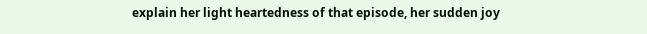explain her light heartedness of that episode, her sudden joy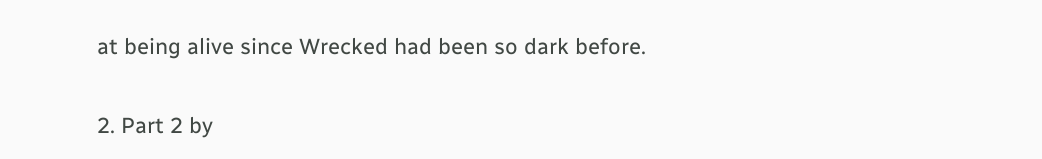at being alive since Wrecked had been so dark before.

2. Part 2 by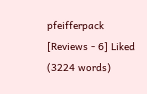pfeifferpack [Reviews - 6] Liked (3224 words)